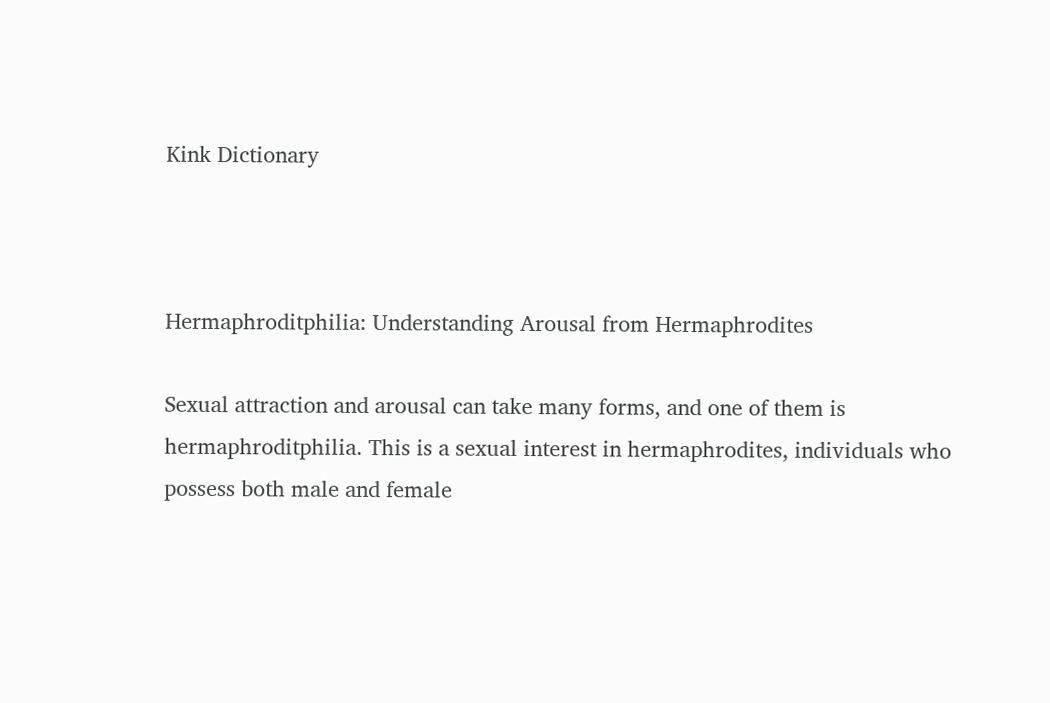Kink Dictionary



Hermaphroditphilia: Understanding Arousal from Hermaphrodites

Sexual attraction and arousal can take many forms, and one of them is hermaphroditphilia. This is a sexual interest in hermaphrodites, individuals who possess both male and female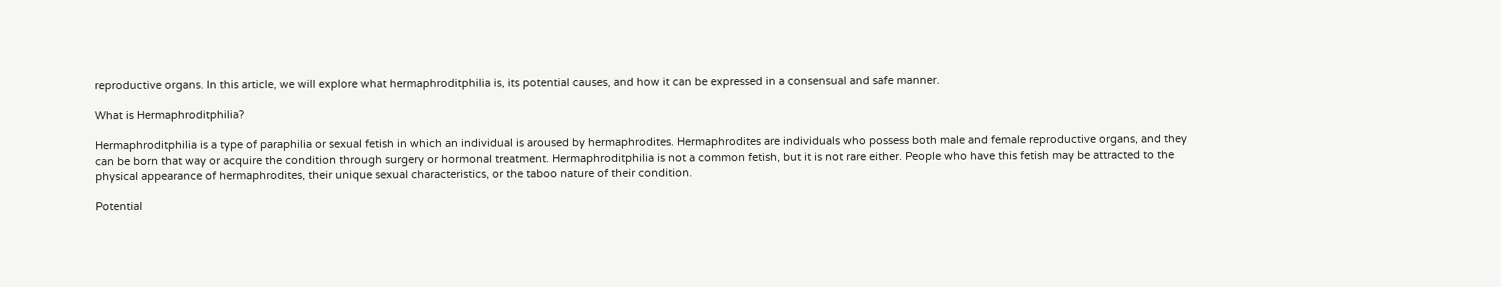reproductive organs. In this article, we will explore what hermaphroditphilia is, its potential causes, and how it can be expressed in a consensual and safe manner.

What is Hermaphroditphilia?

Hermaphroditphilia is a type of paraphilia or sexual fetish in which an individual is aroused by hermaphrodites. Hermaphrodites are individuals who possess both male and female reproductive organs, and they can be born that way or acquire the condition through surgery or hormonal treatment. Hermaphroditphilia is not a common fetish, but it is not rare either. People who have this fetish may be attracted to the physical appearance of hermaphrodites, their unique sexual characteristics, or the taboo nature of their condition.

Potential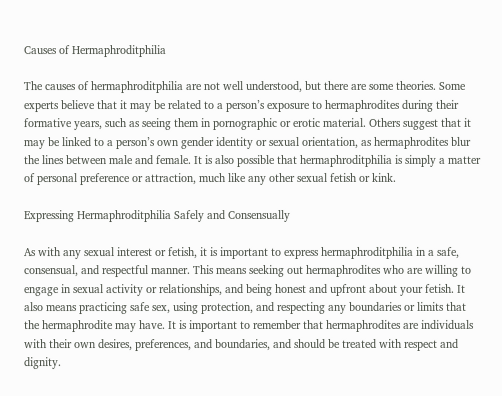Causes of Hermaphroditphilia

The causes of hermaphroditphilia are not well understood, but there are some theories. Some experts believe that it may be related to a person’s exposure to hermaphrodites during their formative years, such as seeing them in pornographic or erotic material. Others suggest that it may be linked to a person’s own gender identity or sexual orientation, as hermaphrodites blur the lines between male and female. It is also possible that hermaphroditphilia is simply a matter of personal preference or attraction, much like any other sexual fetish or kink.

Expressing Hermaphroditphilia Safely and Consensually

As with any sexual interest or fetish, it is important to express hermaphroditphilia in a safe, consensual, and respectful manner. This means seeking out hermaphrodites who are willing to engage in sexual activity or relationships, and being honest and upfront about your fetish. It also means practicing safe sex, using protection, and respecting any boundaries or limits that the hermaphrodite may have. It is important to remember that hermaphrodites are individuals with their own desires, preferences, and boundaries, and should be treated with respect and dignity.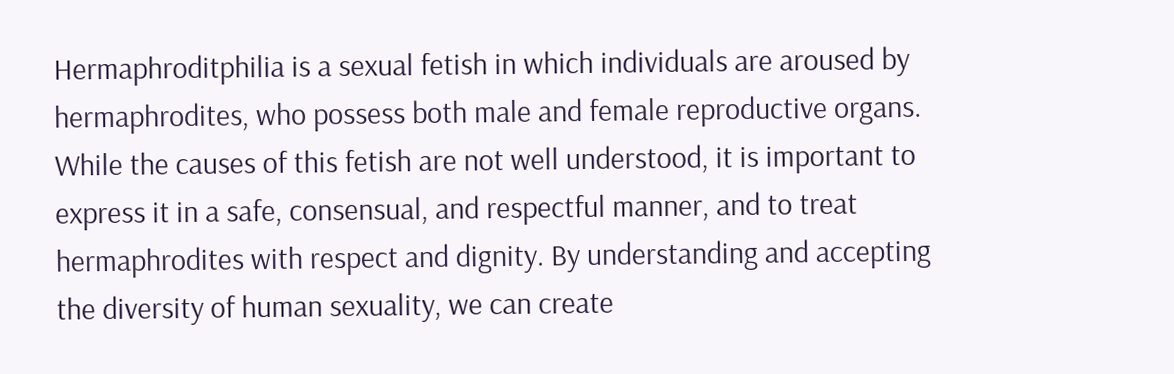Hermaphroditphilia is a sexual fetish in which individuals are aroused by hermaphrodites, who possess both male and female reproductive organs. While the causes of this fetish are not well understood, it is important to express it in a safe, consensual, and respectful manner, and to treat hermaphrodites with respect and dignity. By understanding and accepting the diversity of human sexuality, we can create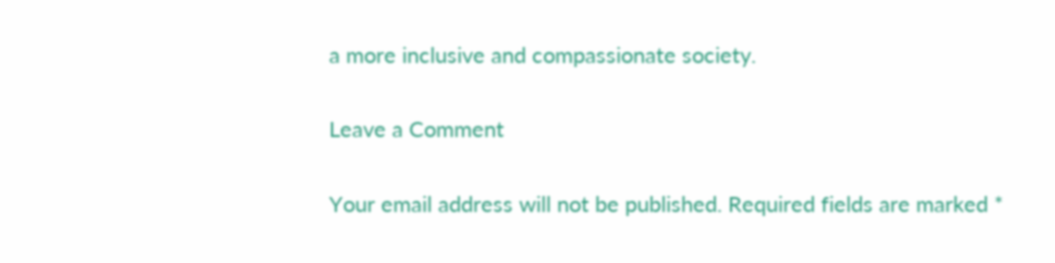a more inclusive and compassionate society.

Leave a Comment

Your email address will not be published. Required fields are marked *